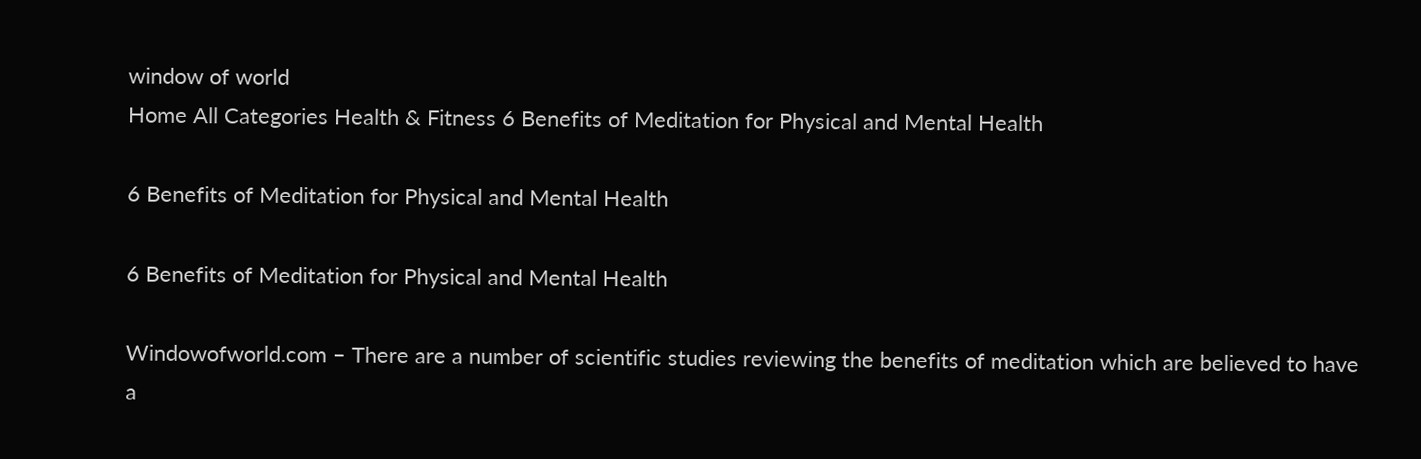window of world
Home All Categories Health & Fitness 6 Benefits of Meditation for Physical and Mental Health

6 Benefits of Meditation for Physical and Mental Health

6 Benefits of Meditation for Physical and Mental Health

Windowofworld.com – There are a number of scientific studies reviewing the benefits of meditation which are believed to have a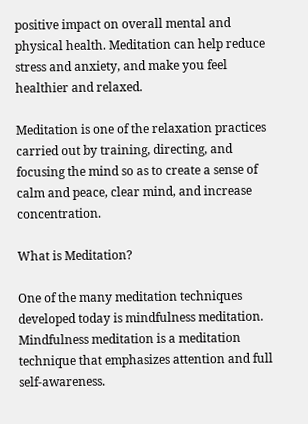positive impact on overall mental and physical health. Meditation can help reduce stress and anxiety, and make you feel healthier and relaxed.

Meditation is one of the relaxation practices carried out by training, directing, and focusing the mind so as to create a sense of calm and peace, clear mind, and increase concentration.

What is Meditation?

One of the many meditation techniques developed today is mindfulness meditation. Mindfulness meditation is a meditation technique that emphasizes attention and full self-awareness.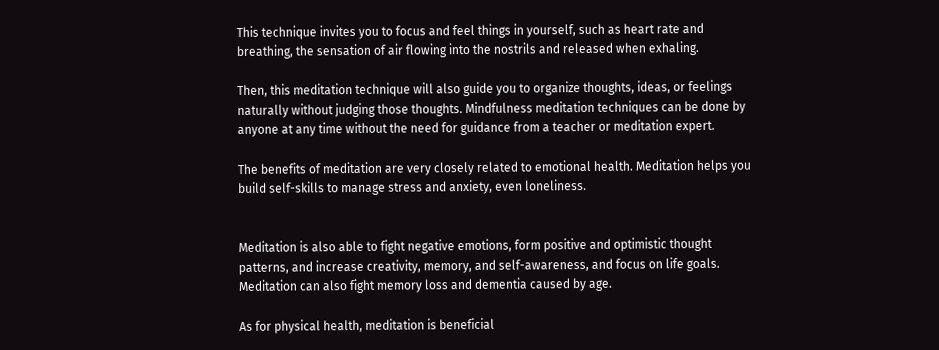This technique invites you to focus and feel things in yourself, such as heart rate and breathing, the sensation of air flowing into the nostrils and released when exhaling.

Then, this meditation technique will also guide you to organize thoughts, ideas, or feelings naturally without judging those thoughts. Mindfulness meditation techniques can be done by anyone at any time without the need for guidance from a teacher or meditation expert.

The benefits of meditation are very closely related to emotional health. Meditation helps you build self-skills to manage stress and anxiety, even loneliness.


Meditation is also able to fight negative emotions, form positive and optimistic thought patterns, and increase creativity, memory, and self-awareness, and focus on life goals. Meditation can also fight memory loss and dementia caused by age.

As for physical health, meditation is beneficial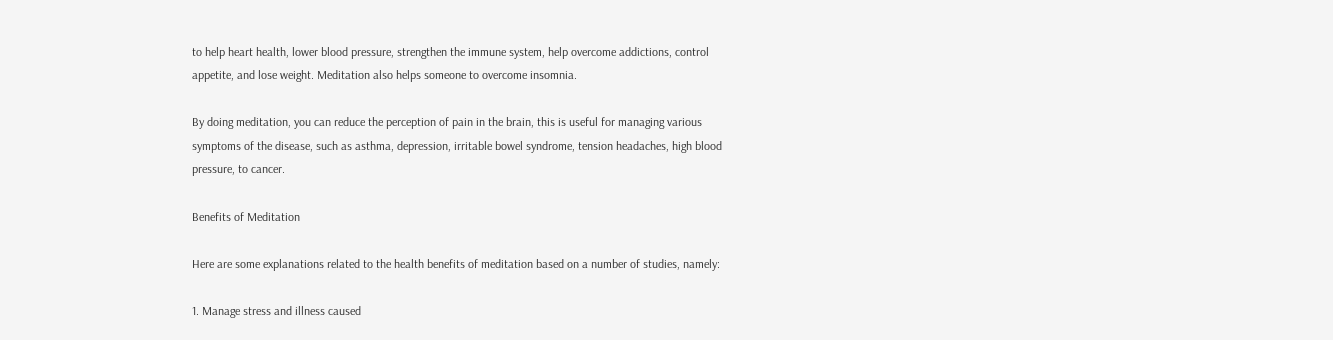to help heart health, lower blood pressure, strengthen the immune system, help overcome addictions, control appetite, and lose weight. Meditation also helps someone to overcome insomnia.

By doing meditation, you can reduce the perception of pain in the brain, this is useful for managing various symptoms of the disease, such as asthma, depression, irritable bowel syndrome, tension headaches, high blood pressure, to cancer.

Benefits of Meditation

Here are some explanations related to the health benefits of meditation based on a number of studies, namely:

1. Manage stress and illness caused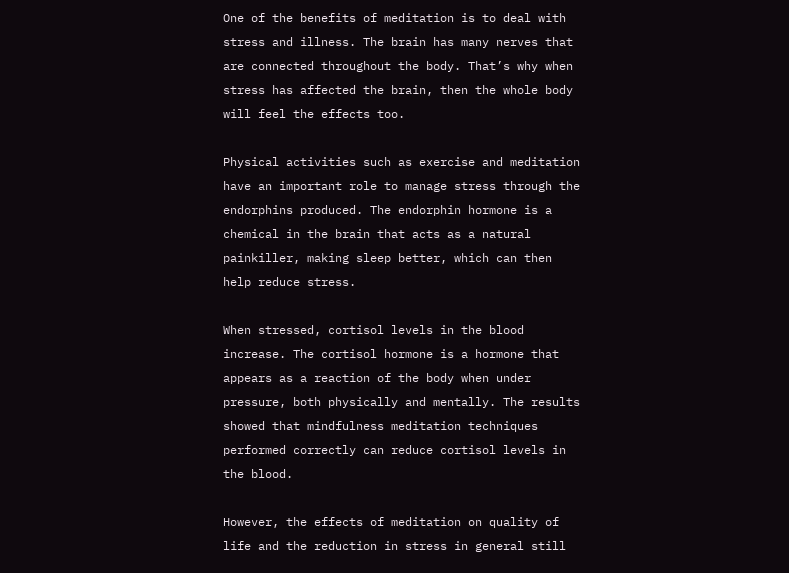One of the benefits of meditation is to deal with stress and illness. The brain has many nerves that are connected throughout the body. That’s why when stress has affected the brain, then the whole body will feel the effects too.

Physical activities such as exercise and meditation have an important role to manage stress through the endorphins produced. The endorphin hormone is a chemical in the brain that acts as a natural painkiller, making sleep better, which can then help reduce stress.

When stressed, cortisol levels in the blood increase. The cortisol hormone is a hormone that appears as a reaction of the body when under pressure, both physically and mentally. The results showed that mindfulness meditation techniques performed correctly can reduce cortisol levels in the blood.

However, the effects of meditation on quality of life and the reduction in stress in general still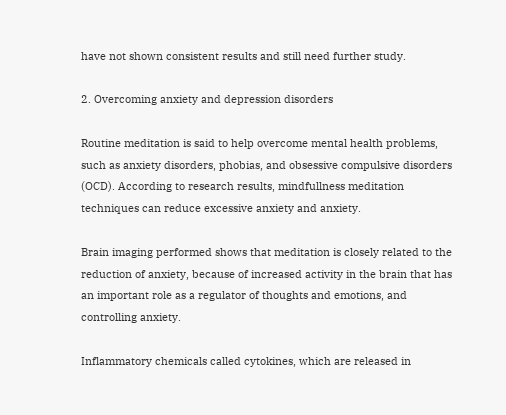have not shown consistent results and still need further study.

2. Overcoming anxiety and depression disorders

Routine meditation is said to help overcome mental health problems, such as anxiety disorders, phobias, and obsessive compulsive disorders (OCD). According to research results, mindfullness meditation techniques can reduce excessive anxiety and anxiety.

Brain imaging performed shows that meditation is closely related to the reduction of anxiety, because of increased activity in the brain that has an important role as a regulator of thoughts and emotions, and controlling anxiety.

Inflammatory chemicals called cytokines, which are released in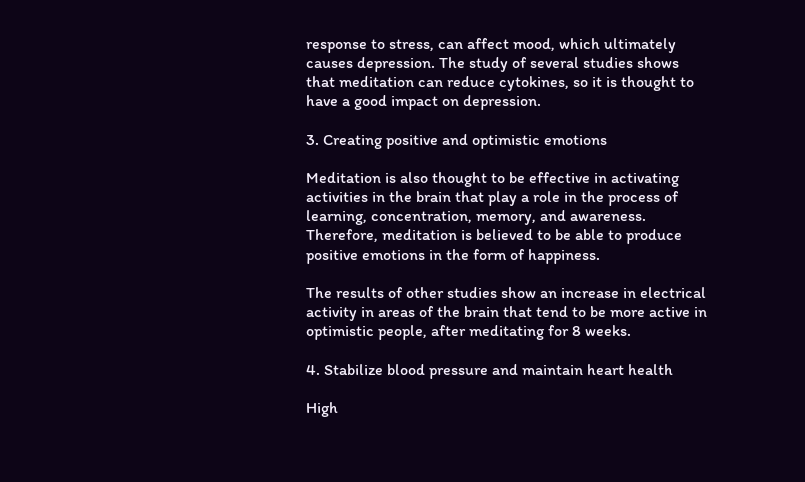response to stress, can affect mood, which ultimately causes depression. The study of several studies shows that meditation can reduce cytokines, so it is thought to have a good impact on depression.

3. Creating positive and optimistic emotions

Meditation is also thought to be effective in activating activities in the brain that play a role in the process of learning, concentration, memory, and awareness. Therefore, meditation is believed to be able to produce positive emotions in the form of happiness.

The results of other studies show an increase in electrical activity in areas of the brain that tend to be more active in optimistic people, after meditating for 8 weeks.

4. Stabilize blood pressure and maintain heart health

High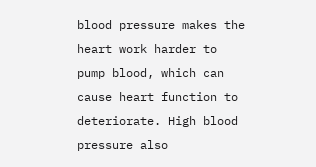blood pressure makes the heart work harder to pump blood, which can cause heart function to deteriorate. High blood pressure also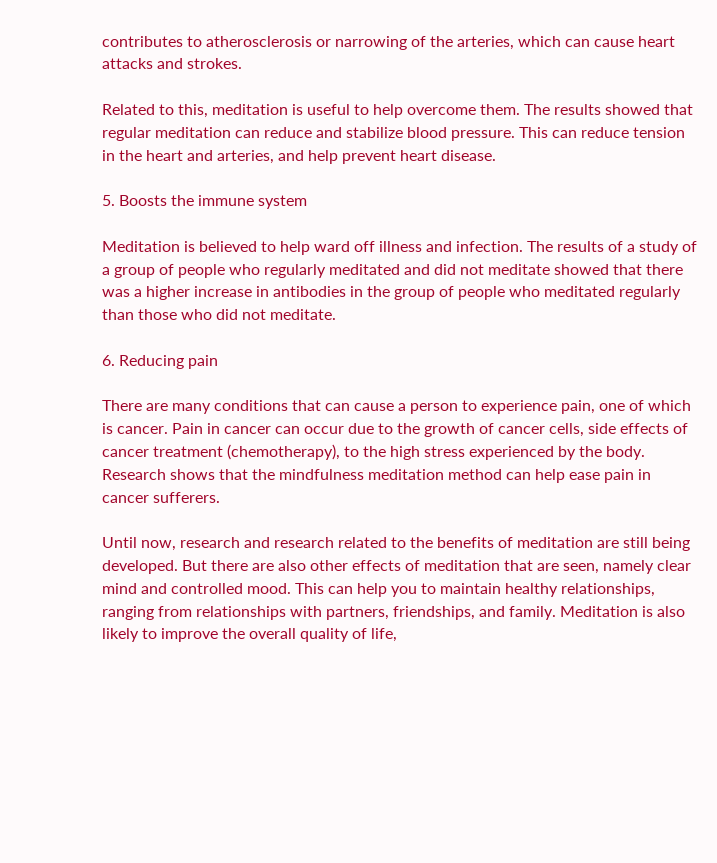contributes to atherosclerosis or narrowing of the arteries, which can cause heart attacks and strokes.

Related to this, meditation is useful to help overcome them. The results showed that regular meditation can reduce and stabilize blood pressure. This can reduce tension in the heart and arteries, and help prevent heart disease.

5. Boosts the immune system

Meditation is believed to help ward off illness and infection. The results of a study of a group of people who regularly meditated and did not meditate showed that there was a higher increase in antibodies in the group of people who meditated regularly than those who did not meditate.

6. Reducing pain

There are many conditions that can cause a person to experience pain, one of which is cancer. Pain in cancer can occur due to the growth of cancer cells, side effects of cancer treatment (chemotherapy), to the high stress experienced by the body. Research shows that the mindfulness meditation method can help ease pain in cancer sufferers.

Until now, research and research related to the benefits of meditation are still being developed. But there are also other effects of meditation that are seen, namely clear mind and controlled mood. This can help you to maintain healthy relationships, ranging from relationships with partners, friendships, and family. Meditation is also likely to improve the overall quality of life,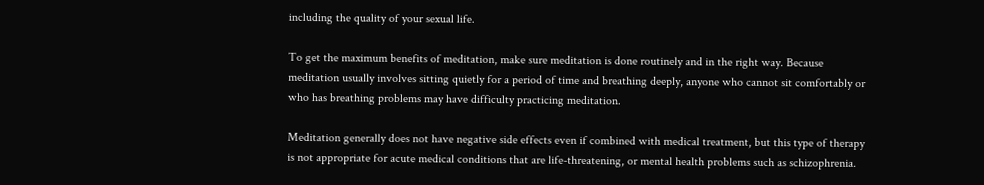including the quality of your sexual life.

To get the maximum benefits of meditation, make sure meditation is done routinely and in the right way. Because meditation usually involves sitting quietly for a period of time and breathing deeply, anyone who cannot sit comfortably or who has breathing problems may have difficulty practicing meditation.

Meditation generally does not have negative side effects even if combined with medical treatment, but this type of therapy is not appropriate for acute medical conditions that are life-threatening, or mental health problems such as schizophrenia.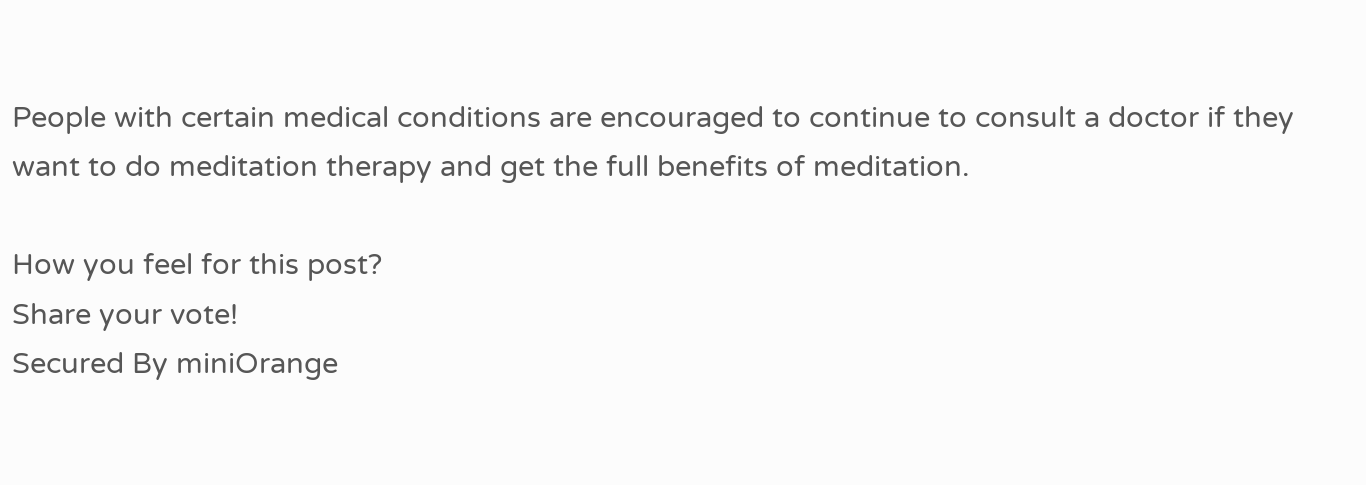People with certain medical conditions are encouraged to continue to consult a doctor if they want to do meditation therapy and get the full benefits of meditation.

How you feel for this post?
Share your vote!
Secured By miniOrange